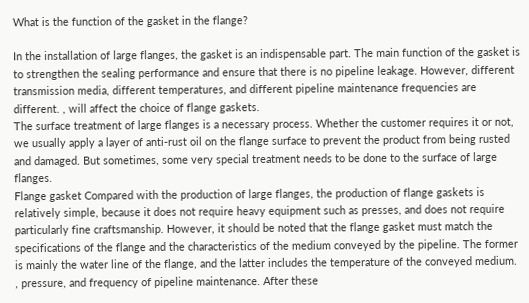What is the function of the gasket in the flange?

In the installation of large flanges, the gasket is an indispensable part. The main function of the gasket is to strengthen the sealing performance and ensure that there is no pipeline leakage. However, different transmission media, different temperatures, and different pipeline maintenance frequencies are different. , will affect the choice of flange gaskets.
The surface treatment of large flanges is a necessary process. Whether the customer requires it or not, we usually apply a layer of anti-rust oil on the flange surface to prevent the product from being rusted and damaged. But sometimes, some very special treatment needs to be done to the surface of large flanges.
Flange gasket Compared with the production of large flanges, the production of flange gaskets is relatively simple, because it does not require heavy equipment such as presses, and does not require particularly fine craftsmanship. However, it should be noted that the flange gasket must match the specifications of the flange and the characteristics of the medium conveyed by the pipeline. The former is mainly the water line of the flange, and the latter includes the temperature of the conveyed medium. , pressure, and frequency of pipeline maintenance. After these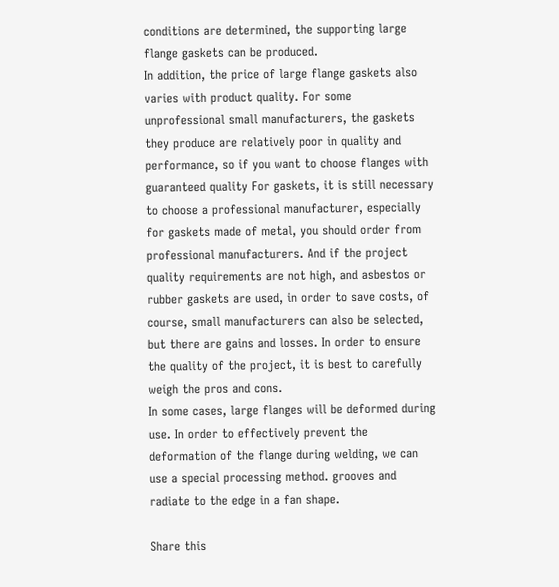conditions are determined, the supporting large flange gaskets can be produced.
In addition, the price of large flange gaskets also varies with product quality. For some unprofessional small manufacturers, the gaskets they produce are relatively poor in quality and performance, so if you want to choose flanges with guaranteed quality For gaskets, it is still necessary to choose a professional manufacturer, especially for gaskets made of metal, you should order from professional manufacturers. And if the project quality requirements are not high, and asbestos or rubber gaskets are used, in order to save costs, of course, small manufacturers can also be selected, but there are gains and losses. In order to ensure the quality of the project, it is best to carefully weigh the pros and cons.
In some cases, large flanges will be deformed during use. In order to effectively prevent the deformation of the flange during welding, we can use a special processing method. grooves and radiate to the edge in a fan shape.

Share this